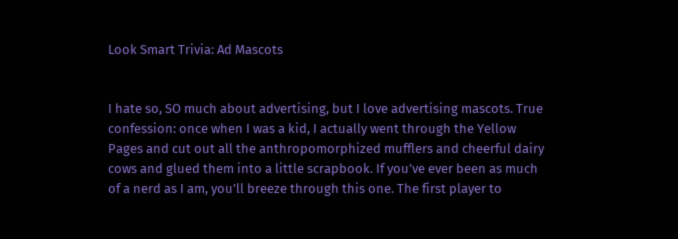Look Smart Trivia: Ad Mascots


I hate so, SO much about advertising, but I love advertising mascots. True confession: once when I was a kid, I actually went through the Yellow Pages and cut out all the anthropomorphized mufflers and cheerful dairy cows and glued them into a little scrapbook. If you’ve ever been as much of a nerd as I am, you’ll breeze through this one. The first player to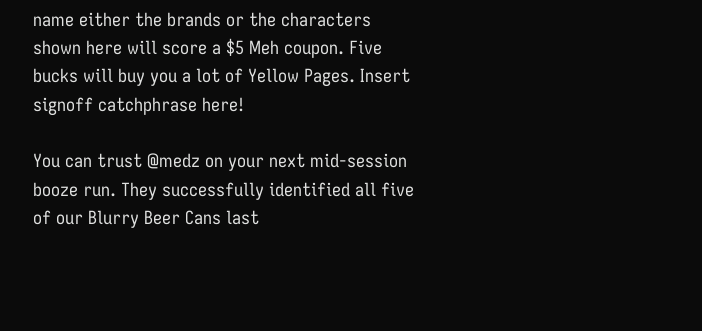name either the brands or the characters shown here will score a $5 Meh coupon. Five bucks will buy you a lot of Yellow Pages. Insert signoff catchphrase here!

You can trust @medz on your next mid-session booze run. They successfully identified all five of our Blurry Beer Cans last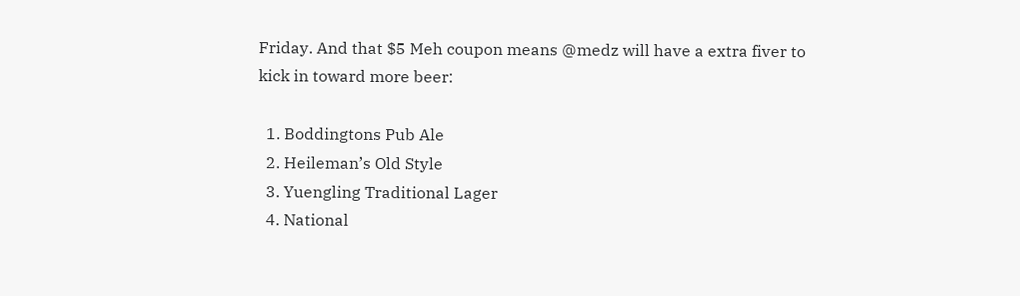Friday. And that $5 Meh coupon means @medz will have a extra fiver to kick in toward more beer:

  1. Boddingtons Pub Ale
  2. Heileman’s Old Style
  3. Yuengling Traditional Lager
  4. National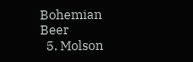Bohemian Beer
  5. Molson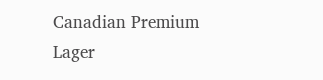Canadian Premium Lager